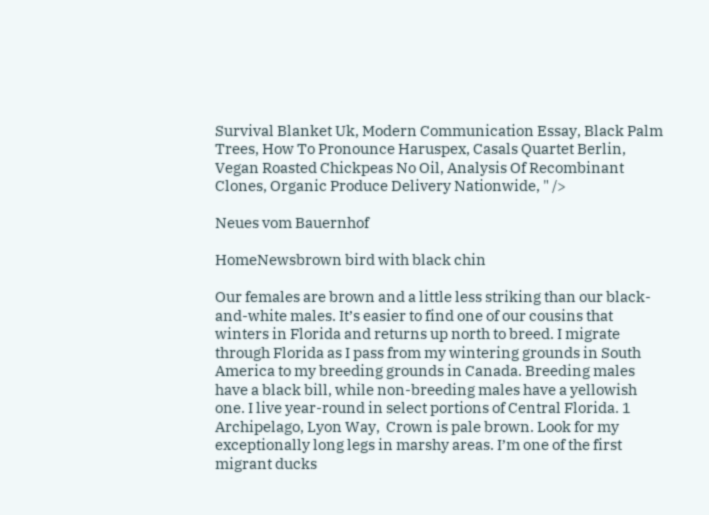Survival Blanket Uk, Modern Communication Essay, Black Palm Trees, How To Pronounce Haruspex, Casals Quartet Berlin, Vegan Roasted Chickpeas No Oil, Analysis Of Recombinant Clones, Organic Produce Delivery Nationwide, " />

Neues vom Bauernhof

HomeNewsbrown bird with black chin

Our females are brown and a little less striking than our black-and-white males. It’s easier to find one of our cousins that winters in Florida and returns up north to breed. I migrate through Florida as I pass from my wintering grounds in South America to my breeding grounds in Canada. Breeding males have a black bill, while non-breeding males have a yellowish one. I live year-round in select portions of Central Florida. 1 Archipelago, Lyon Way,  Crown is pale brown. Look for my exceptionally long legs in marshy areas. I’m one of the first migrant ducks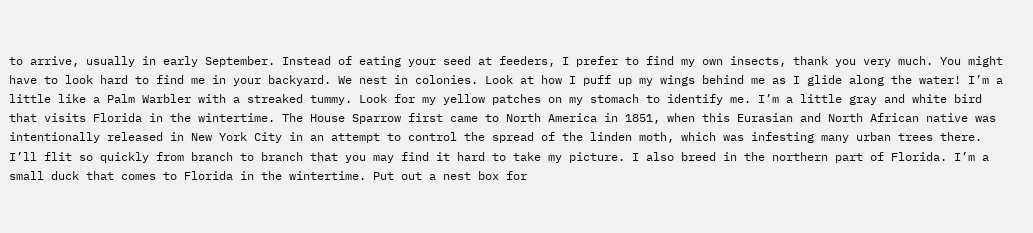to arrive, usually in early September. Instead of eating your seed at feeders, I prefer to find my own insects, thank you very much. You might have to look hard to find me in your backyard. We nest in colonies. Look at how I puff up my wings behind me as I glide along the water! I’m a little like a Palm Warbler with a streaked tummy. Look for my yellow patches on my stomach to identify me. I’m a little gray and white bird that visits Florida in the wintertime. The House Sparrow first came to North America in 1851, when this Eurasian and North African native was intentionally released in New York City in an attempt to control the spread of the linden moth, which was infesting many urban trees there. I’ll flit so quickly from branch to branch that you may find it hard to take my picture. I also breed in the northern part of Florida. I’m a small duck that comes to Florida in the wintertime. Put out a nest box for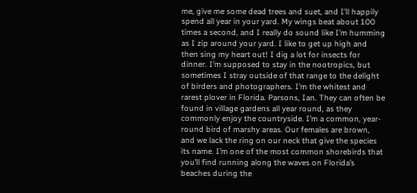me, give me some dead trees and suet, and I’ll happily spend all year in your yard. My wings beat about 100 times a second, and I really do sound like I’m humming as I zip around your yard. I like to get up high and then sing my heart out! I dig a lot for insects for dinner. I’m supposed to stay in the nootropics, but sometimes I stray outside of that range to the delight of birders and photographers. I’m the whitest and rarest plover in Florida. Parsons, Ian. They can often be found in village gardens all year round, as they commonly enjoy the countryside. I’m a common, year-round bird of marshy areas. Our females are brown, and we lack the ring on our neck that give the species its name. I’m one of the most common shorebirds that you’ll find running along the waves on Florida’s beaches during the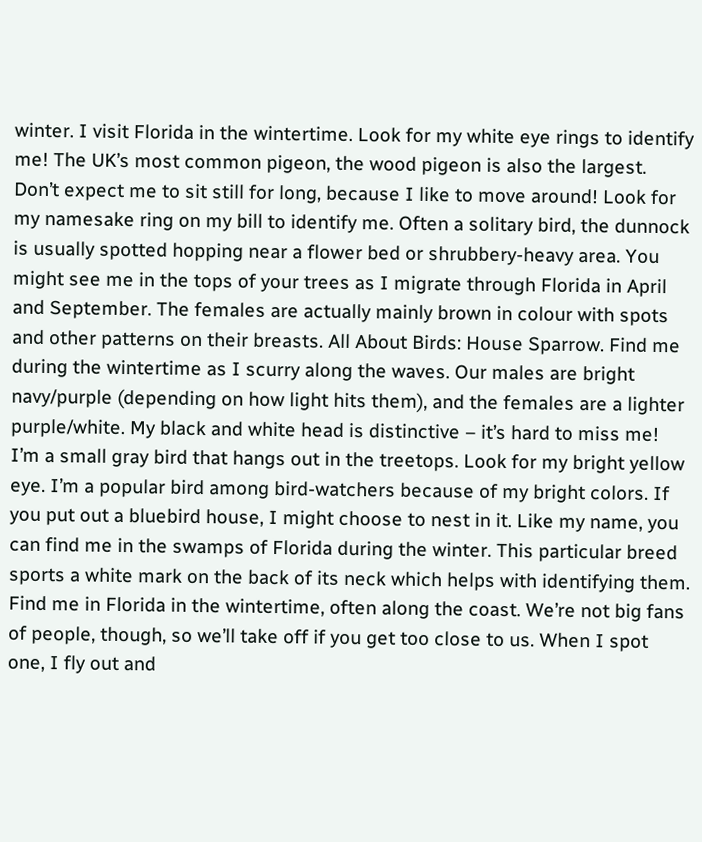winter. I visit Florida in the wintertime. Look for my white eye rings to identify me! The UK’s most common pigeon, the wood pigeon is also the largest. Don’t expect me to sit still for long, because I like to move around! Look for my namesake ring on my bill to identify me. Often a solitary bird, the dunnock is usually spotted hopping near a flower bed or shrubbery-heavy area. You might see me in the tops of your trees as I migrate through Florida in April and September. The females are actually mainly brown in colour with spots and other patterns on their breasts. All About Birds: House Sparrow. Find me during the wintertime as I scurry along the waves. Our males are bright navy/purple (depending on how light hits them), and the females are a lighter purple/white. My black and white head is distinctive – it’s hard to miss me! I’m a small gray bird that hangs out in the treetops. Look for my bright yellow eye. I’m a popular bird among bird-watchers because of my bright colors. If you put out a bluebird house, I might choose to nest in it. Like my name, you can find me in the swamps of Florida during the winter. This particular breed sports a white mark on the back of its neck which helps with identifying them. Find me in Florida in the wintertime, often along the coast. We’re not big fans of people, though, so we’ll take off if you get too close to us. When I spot one, I fly out and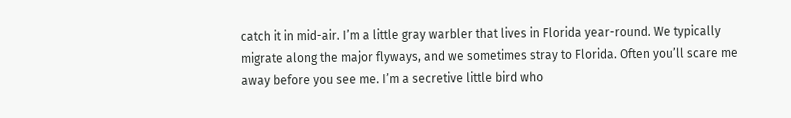catch it in mid-air. I’m a little gray warbler that lives in Florida year-round. We typically migrate along the major flyways, and we sometimes stray to Florida. Often you’ll scare me away before you see me. I’m a secretive little bird who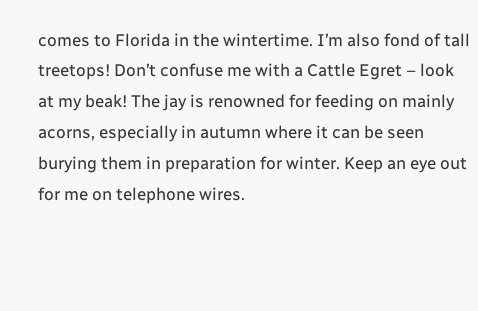comes to Florida in the wintertime. I’m also fond of tall treetops! Don’t confuse me with a Cattle Egret – look at my beak! The jay is renowned for feeding on mainly acorns, especially in autumn where it can be seen burying them in preparation for winter. Keep an eye out for me on telephone wires.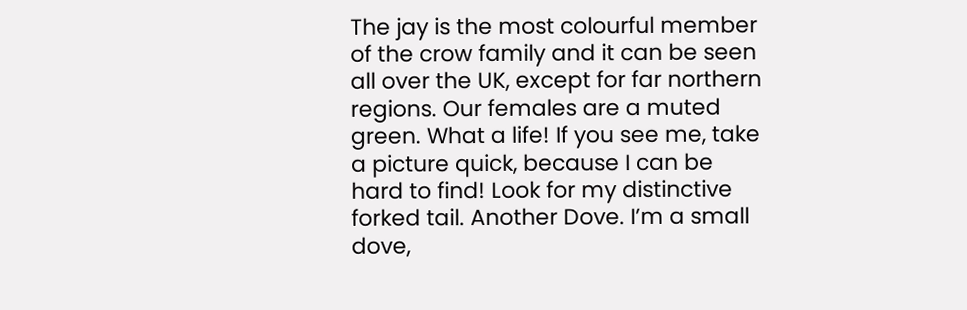The jay is the most colourful member of the crow family and it can be seen all over the UK, except for far northern regions. Our females are a muted green. What a life! If you see me, take a picture quick, because I can be hard to find! Look for my distinctive forked tail. Another Dove. I’m a small dove,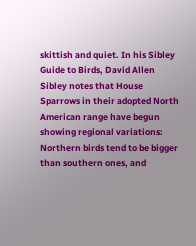skittish and quiet. In his Sibley Guide to Birds, David Allen Sibley notes that House Sparrows in their adopted North American range have begun showing regional variations: Northern birds tend to be bigger than southern ones, and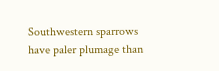Southwestern sparrows have paler plumage than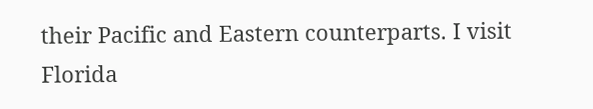their Pacific and Eastern counterparts. I visit Florida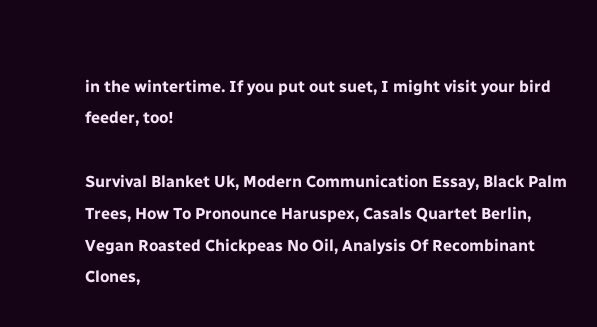in the wintertime. If you put out suet, I might visit your bird feeder, too!

Survival Blanket Uk, Modern Communication Essay, Black Palm Trees, How To Pronounce Haruspex, Casals Quartet Berlin, Vegan Roasted Chickpeas No Oil, Analysis Of Recombinant Clones,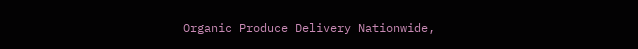Organic Produce Delivery Nationwide,